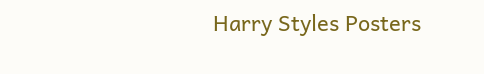Harry Styles Posters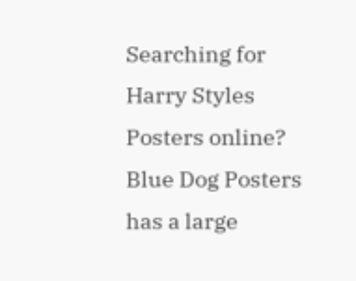Searching for Harry Styles Posters online?
Blue Dog Posters has a large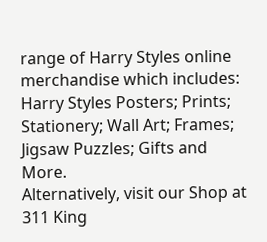range of Harry Styles online merchandise which includes: Harry Styles Posters; Prints; Stationery; Wall Art; Frames; Jigsaw Puzzles; Gifts and More.
Alternatively, visit our Shop at 311 King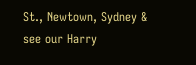St., Newtown, Sydney & see our Harry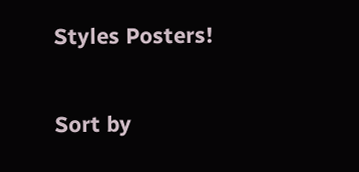Styles Posters!

Sort by